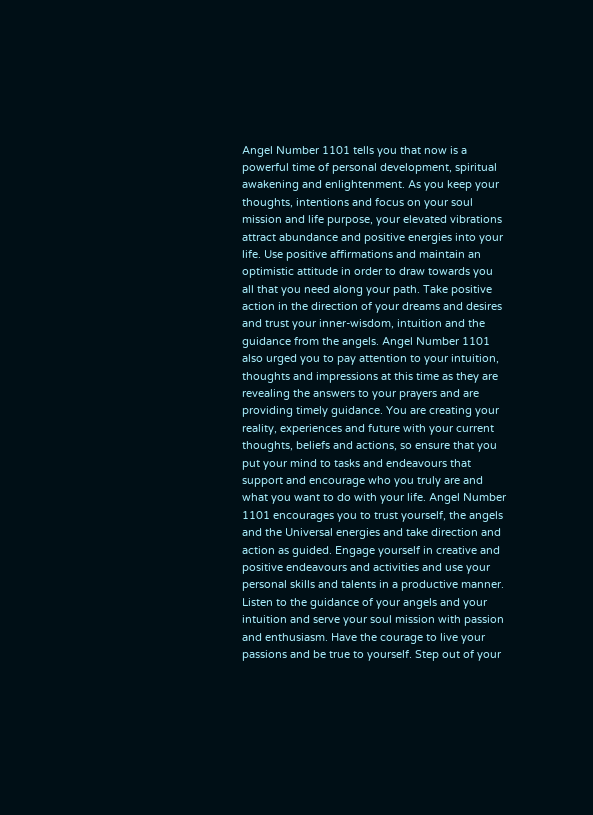Angel Number 1101 tells you that now is a powerful time of personal development, spiritual awakening and enlightenment. As you keep your thoughts, intentions and focus on your soul mission and life purpose, your elevated vibrations attract abundance and positive energies into your life. Use positive affirmations and maintain an optimistic attitude in order to draw towards you all that you need along your path. Take positive action in the direction of your dreams and desires and trust your inner-wisdom, intuition and the guidance from the angels. Angel Number 1101 also urged you to pay attention to your intuition, thoughts and impressions at this time as they are revealing the answers to your prayers and are providing timely guidance. You are creating your reality, experiences and future with your current thoughts, beliefs and actions, so ensure that you put your mind to tasks and endeavours that support and encourage who you truly are and what you want to do with your life. Angel Number 1101 encourages you to trust yourself, the angels and the Universal energies and take direction and action as guided. Engage yourself in creative and positive endeavours and activities and use your personal skills and talents in a productive manner. Listen to the guidance of your angels and your intuition and serve your soul mission with passion and enthusiasm. Have the courage to live your passions and be true to yourself. Step out of your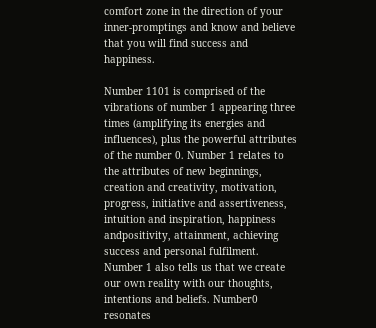comfort zone in the direction of your inner-promptings and know and believe that you will find success and happiness.

Number 1101 is comprised of the vibrations of number 1 appearing three times (amplifying its energies and influences), plus the powerful attributes of the number 0. Number 1 relates to the attributes of new beginnings, creation and creativity, motivation, progress, initiative and assertiveness, intuition and inspiration, happiness andpositivity, attainment, achieving success and personal fulfilment. Number 1 also tells us that we create our own reality with our thoughts, intentions and beliefs. Number0 resonates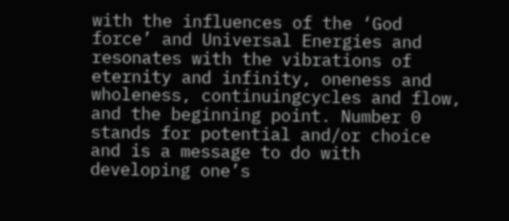with the influences of the ‘God force’ and Universal Energies and resonates with the vibrations of eternity and infinity, oneness and wholeness, continuingcycles and flow, and the beginning point. Number 0 stands for potential and/or choice and is a message to do with developing one’s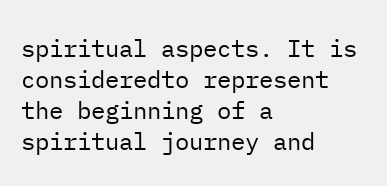spiritual aspects. It is consideredto represent the beginning of a spiritual journey and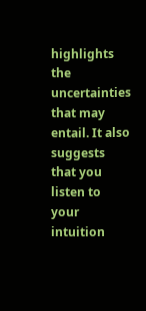highlights the uncertainties that may entail. It also suggests that you listen to your intuition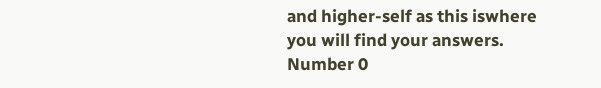and higher-self as this iswhere you will find your answers. Number 0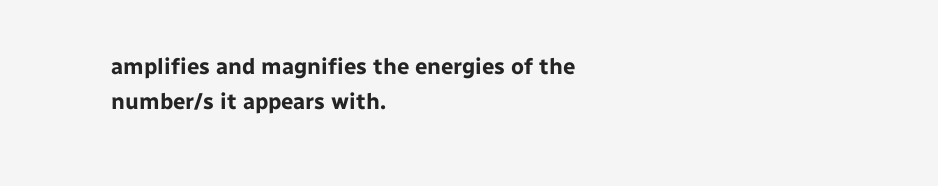amplifies and magnifies the energies of the number/s it appears with.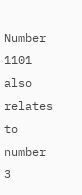Number 1101 also relates to number 3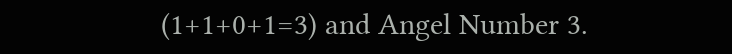(1+1+0+1=3) and Angel Number 3.